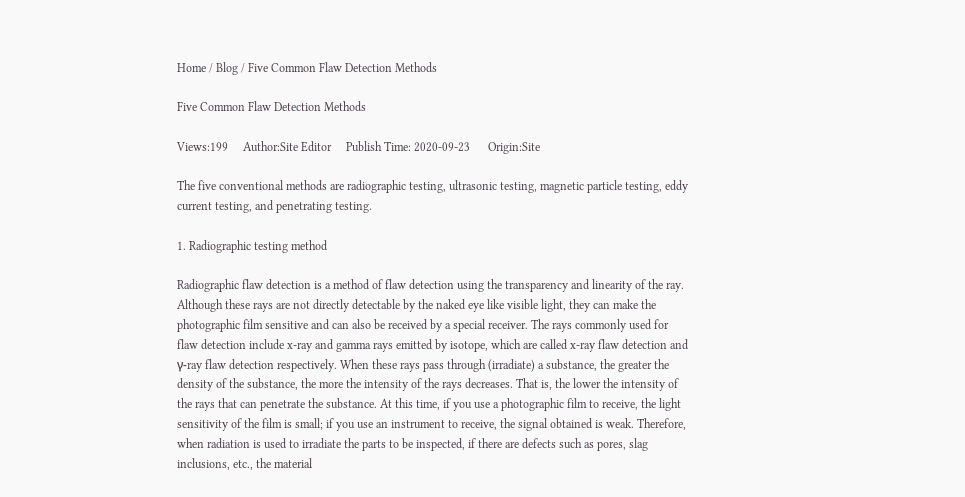Home / Blog / Five Common Flaw Detection Methods

Five Common Flaw Detection Methods

Views:199     Author:Site Editor     Publish Time: 2020-09-23      Origin:Site

The five conventional methods are radiographic testing, ultrasonic testing, magnetic particle testing, eddy current testing, and penetrating testing.

1. Radiographic testing method

Radiographic flaw detection is a method of flaw detection using the transparency and linearity of the ray. Although these rays are not directly detectable by the naked eye like visible light, they can make the photographic film sensitive and can also be received by a special receiver. The rays commonly used for flaw detection include x-ray and gamma rays emitted by isotope, which are called x-ray flaw detection and γ-ray flaw detection respectively. When these rays pass through (irradiate) a substance, the greater the density of the substance, the more the intensity of the rays decreases. That is, the lower the intensity of the rays that can penetrate the substance. At this time, if you use a photographic film to receive, the light sensitivity of the film is small; if you use an instrument to receive, the signal obtained is weak. Therefore, when radiation is used to irradiate the parts to be inspected, if there are defects such as pores, slag inclusions, etc., the material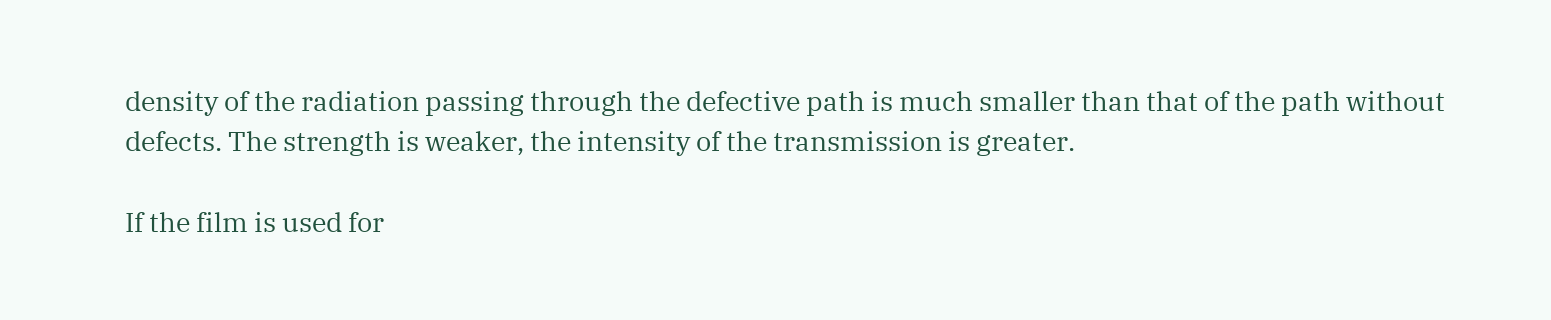density of the radiation passing through the defective path is much smaller than that of the path without defects. The strength is weaker, the intensity of the transmission is greater.

If the film is used for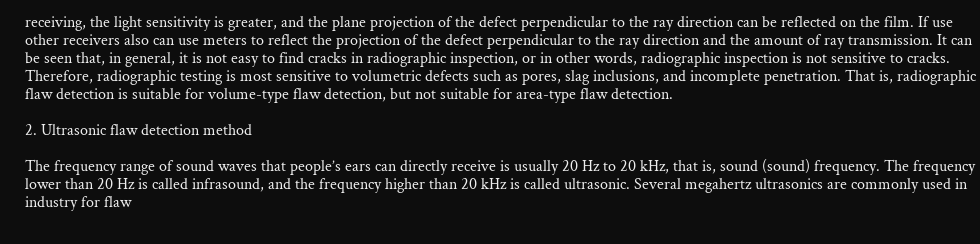receiving, the light sensitivity is greater, and the plane projection of the defect perpendicular to the ray direction can be reflected on the film. If use other receivers also can use meters to reflect the projection of the defect perpendicular to the ray direction and the amount of ray transmission. It can be seen that, in general, it is not easy to find cracks in radiographic inspection, or in other words, radiographic inspection is not sensitive to cracks. Therefore, radiographic testing is most sensitive to volumetric defects such as pores, slag inclusions, and incomplete penetration. That is, radiographic flaw detection is suitable for volume-type flaw detection, but not suitable for area-type flaw detection.

2. Ultrasonic flaw detection method

The frequency range of sound waves that people’s ears can directly receive is usually 20 Hz to 20 kHz, that is, sound (sound) frequency. The frequency lower than 20 Hz is called infrasound, and the frequency higher than 20 kHz is called ultrasonic. Several megahertz ultrasonics are commonly used in industry for flaw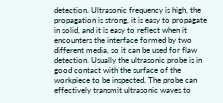detection. Ultrasonic frequency is high, the propagation is strong, it is easy to propagate in solid, and it is easy to reflect when it encounters the interface formed by two different media, so it can be used for flaw detection. Usually the ultrasonic probe is in good contact with the surface of the workpiece to be inspected. The probe can effectively transmit ultrasonic waves to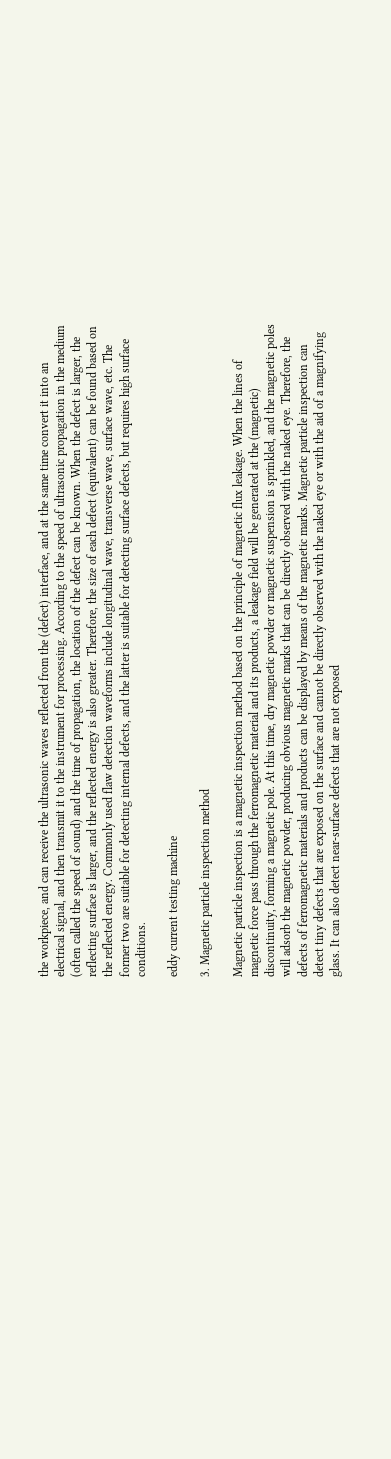the workpiece, and can receive the ultrasonic waves reflected from the (defect) interface, and at the same time convert it into an electrical signal, and then transmit it to the instrument for processing. According to the speed of ultrasonic propagation in the medium (often called the speed of sound) and the time of propagation, the location of the defect can be known. When the defect is larger, the reflecting surface is larger, and the reflected energy is also greater. Therefore, the size of each defect (equivalent) can be found based on the reflected energy. Commonly used flaw detection waveforms include longitudinal wave, transverse wave, surface wave, etc. The former two are suitable for detecting internal defects, and the latter is suitable for detecting surface defects, but requires high surface conditions.

eddy current testing machine

3. Magnetic particle inspection method

Magnetic particle inspection is a magnetic inspection method based on the principle of magnetic flux leakage. When the lines of magnetic force pass through the ferromagnetic material and its products, a leakage field will be generated at the (magnetic) discontinuity, forming a magnetic pole. At this time, dry magnetic powder or magnetic suspension is sprinkled, and the magnetic poles will adsorb the magnetic powder, producing obvious magnetic marks that can be directly observed with the naked eye. Therefore, the defects of ferromagnetic materials and products can be displayed by means of the magnetic marks. Magnetic particle inspection can detect tiny defects that are exposed on the surface and cannot be directly observed with the naked eye or with the aid of a magnifying glass. It can also detect near-surface defects that are not exposed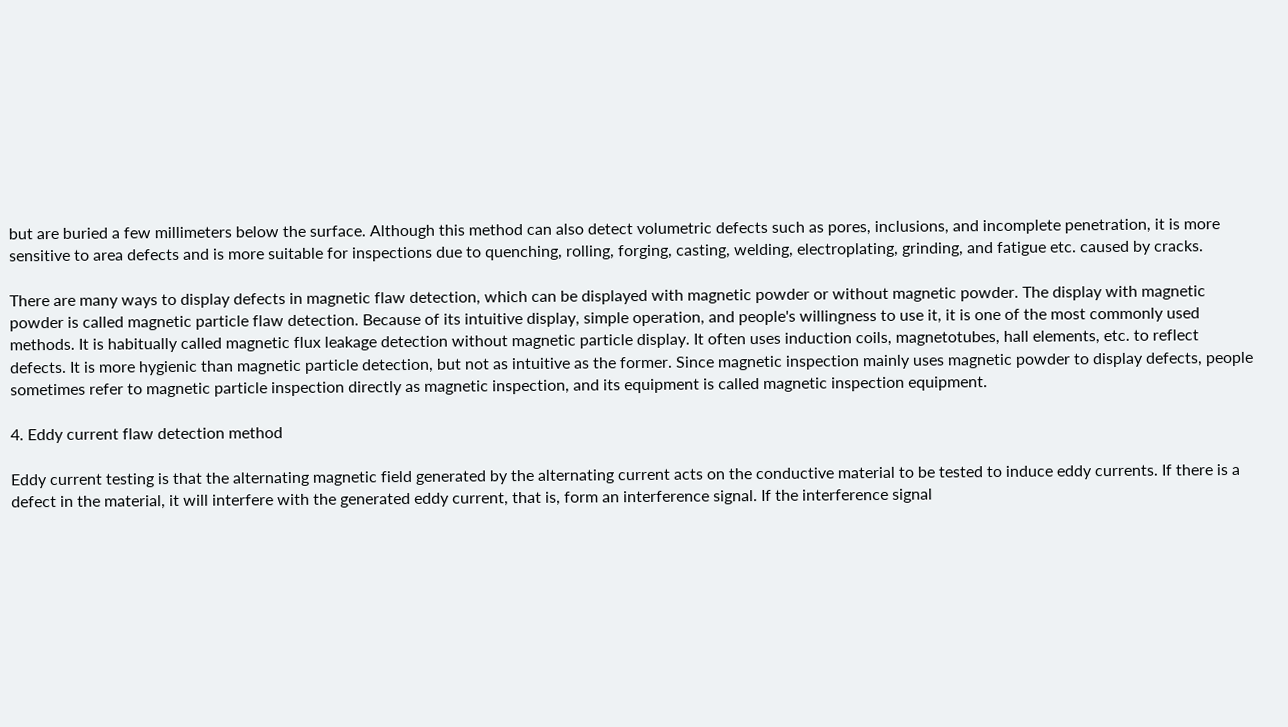but are buried a few millimeters below the surface. Although this method can also detect volumetric defects such as pores, inclusions, and incomplete penetration, it is more sensitive to area defects and is more suitable for inspections due to quenching, rolling, forging, casting, welding, electroplating, grinding, and fatigue etc. caused by cracks.

There are many ways to display defects in magnetic flaw detection, which can be displayed with magnetic powder or without magnetic powder. The display with magnetic powder is called magnetic particle flaw detection. Because of its intuitive display, simple operation, and people's willingness to use it, it is one of the most commonly used methods. It is habitually called magnetic flux leakage detection without magnetic particle display. It often uses induction coils, magnetotubes, hall elements, etc. to reflect defects. It is more hygienic than magnetic particle detection, but not as intuitive as the former. Since magnetic inspection mainly uses magnetic powder to display defects, people sometimes refer to magnetic particle inspection directly as magnetic inspection, and its equipment is called magnetic inspection equipment.

4. Eddy current flaw detection method

Eddy current testing is that the alternating magnetic field generated by the alternating current acts on the conductive material to be tested to induce eddy currents. If there is a defect in the material, it will interfere with the generated eddy current, that is, form an interference signal. If the interference signal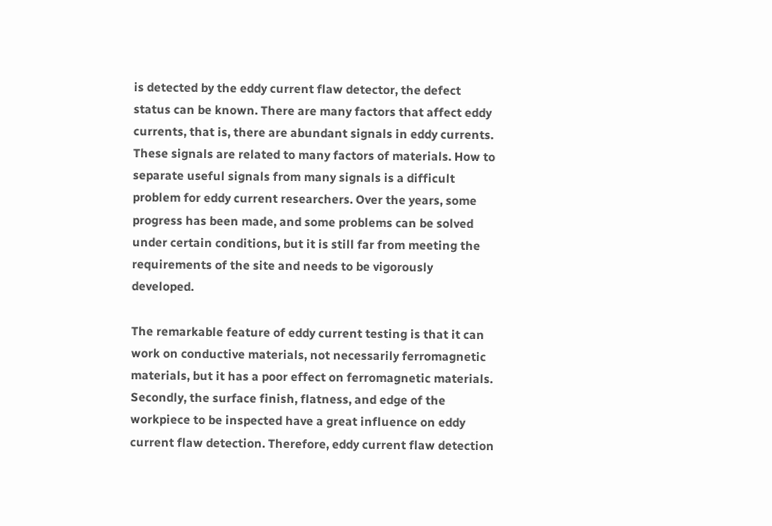is detected by the eddy current flaw detector, the defect status can be known. There are many factors that affect eddy currents, that is, there are abundant signals in eddy currents. These signals are related to many factors of materials. How to separate useful signals from many signals is a difficult problem for eddy current researchers. Over the years, some progress has been made, and some problems can be solved under certain conditions, but it is still far from meeting the requirements of the site and needs to be vigorously developed.

The remarkable feature of eddy current testing is that it can work on conductive materials, not necessarily ferromagnetic materials, but it has a poor effect on ferromagnetic materials. Secondly, the surface finish, flatness, and edge of the workpiece to be inspected have a great influence on eddy current flaw detection. Therefore, eddy current flaw detection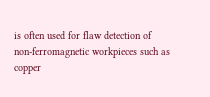is often used for flaw detection of non-ferromagnetic workpieces such as copper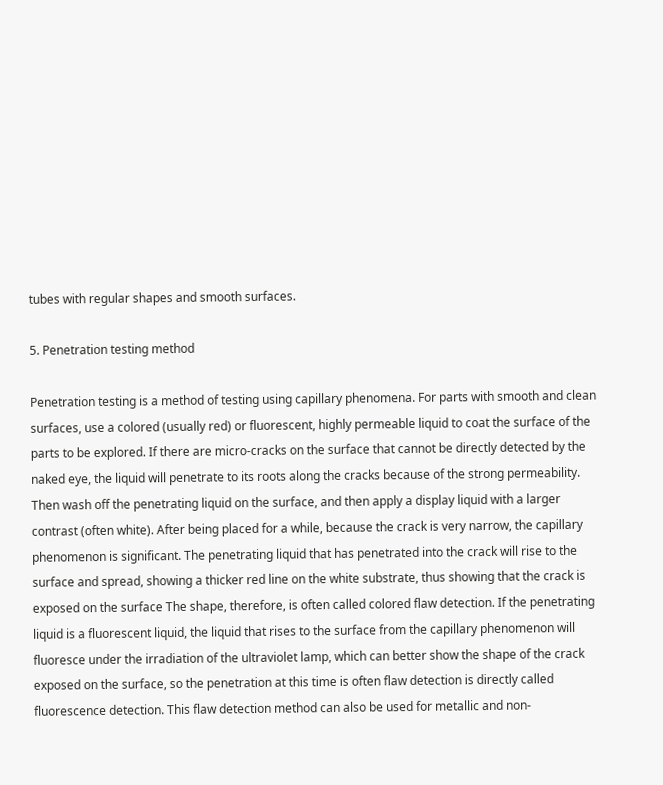tubes with regular shapes and smooth surfaces.

5. Penetration testing method

Penetration testing is a method of testing using capillary phenomena. For parts with smooth and clean surfaces, use a colored (usually red) or fluorescent, highly permeable liquid to coat the surface of the parts to be explored. If there are micro-cracks on the surface that cannot be directly detected by the naked eye, the liquid will penetrate to its roots along the cracks because of the strong permeability. Then wash off the penetrating liquid on the surface, and then apply a display liquid with a larger contrast (often white). After being placed for a while, because the crack is very narrow, the capillary phenomenon is significant. The penetrating liquid that has penetrated into the crack will rise to the surface and spread, showing a thicker red line on the white substrate, thus showing that the crack is exposed on the surface The shape, therefore, is often called colored flaw detection. If the penetrating liquid is a fluorescent liquid, the liquid that rises to the surface from the capillary phenomenon will fluoresce under the irradiation of the ultraviolet lamp, which can better show the shape of the crack exposed on the surface, so the penetration at this time is often flaw detection is directly called fluorescence detection. This flaw detection method can also be used for metallic and non-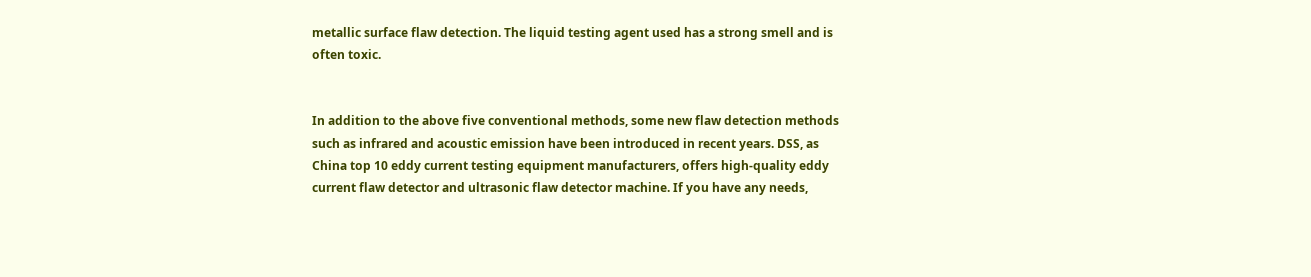metallic surface flaw detection. The liquid testing agent used has a strong smell and is often toxic.


In addition to the above five conventional methods, some new flaw detection methods such as infrared and acoustic emission have been introduced in recent years. DSS, as China top 10 eddy current testing equipment manufacturers, offers high-quality eddy current flaw detector and ultrasonic flaw detector machine. If you have any needs,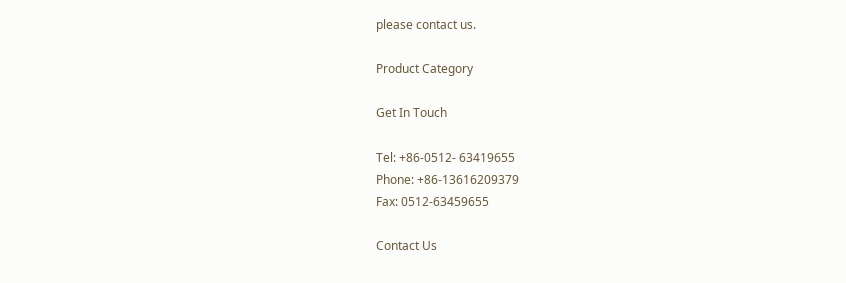please contact us.

Product Category

Get In Touch

Tel: +86-0512- 63419655
Phone: +86-13616209379
Fax: 0512-63459655

Contact Us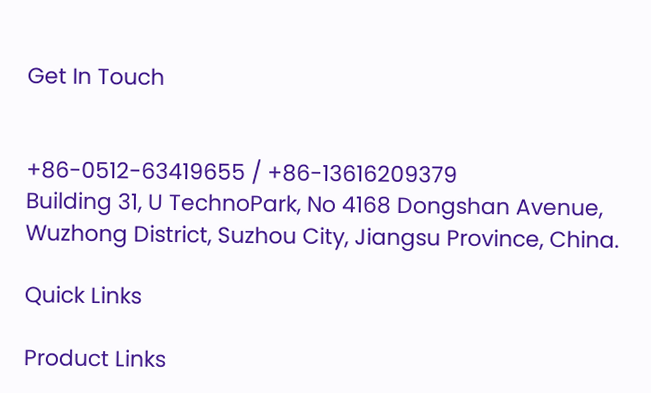Get In Touch


+86-0512-63419655 / +86-13616209379
Building 31, U TechnoPark, No 4168 Dongshan Avenue, Wuzhong District, Suzhou City, Jiangsu Province, China.

Quick Links

Product Links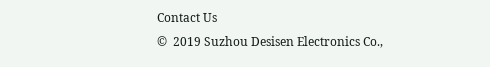Contact Us
©  2019 Suzhou Desisen Electronics Co.,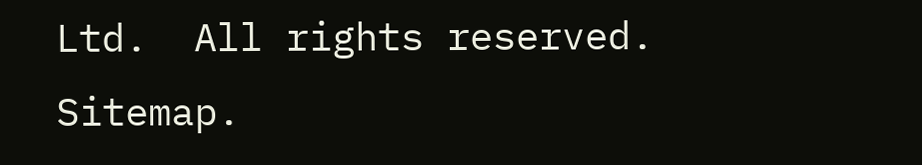Ltd.  All rights reserved. Sitemap.